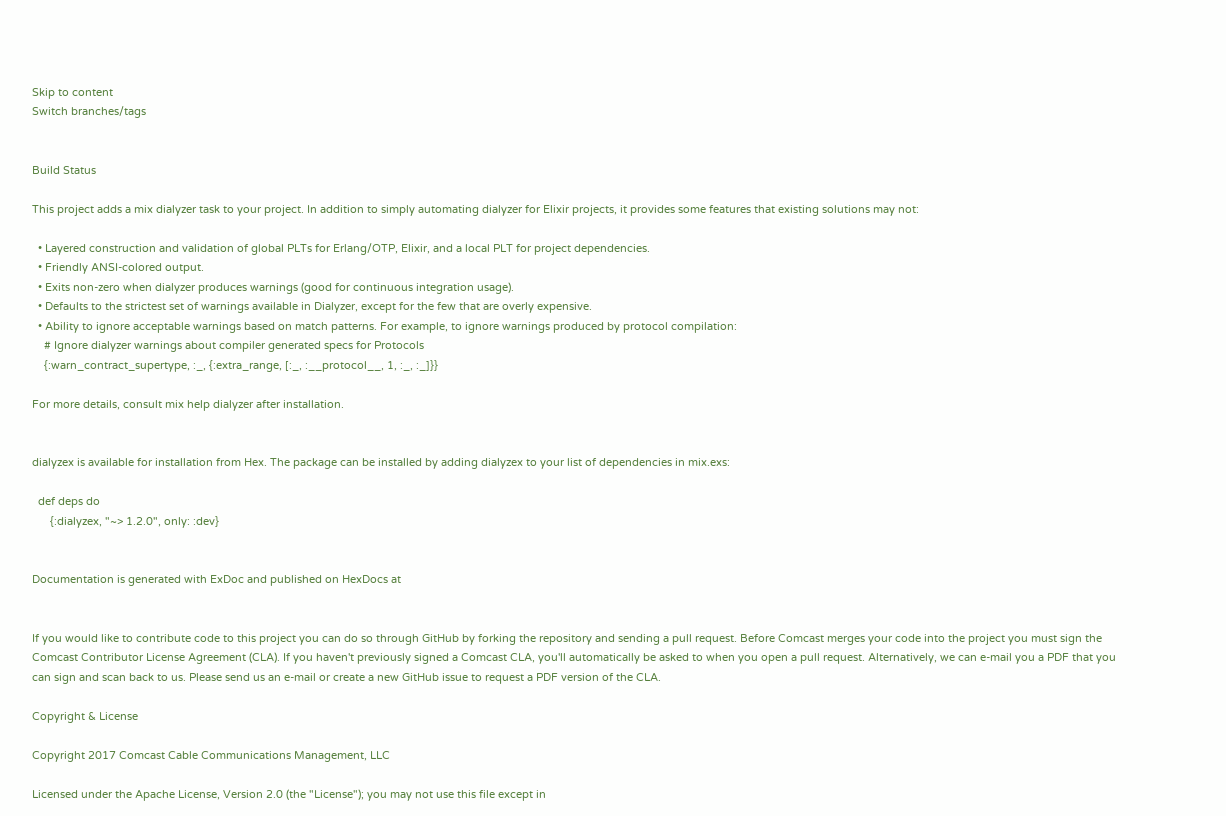Skip to content
Switch branches/tags


Build Status

This project adds a mix dialyzer task to your project. In addition to simply automating dialyzer for Elixir projects, it provides some features that existing solutions may not:

  • Layered construction and validation of global PLTs for Erlang/OTP, Elixir, and a local PLT for project dependencies.
  • Friendly ANSI-colored output.
  • Exits non-zero when dialyzer produces warnings (good for continuous integration usage).
  • Defaults to the strictest set of warnings available in Dialyzer, except for the few that are overly expensive.
  • Ability to ignore acceptable warnings based on match patterns. For example, to ignore warnings produced by protocol compilation:
    # Ignore dialyzer warnings about compiler generated specs for Protocols
    {:warn_contract_supertype, :_, {:extra_range, [:_, :__protocol__, 1, :_, :_]}}

For more details, consult mix help dialyzer after installation.


dialyzex is available for installation from Hex. The package can be installed by adding dialyzex to your list of dependencies in mix.exs:

  def deps do
      {:dialyzex, "~> 1.2.0", only: :dev}


Documentation is generated with ExDoc and published on HexDocs at


If you would like to contribute code to this project you can do so through GitHub by forking the repository and sending a pull request. Before Comcast merges your code into the project you must sign the Comcast Contributor License Agreement (CLA). If you haven't previously signed a Comcast CLA, you'll automatically be asked to when you open a pull request. Alternatively, we can e-mail you a PDF that you can sign and scan back to us. Please send us an e-mail or create a new GitHub issue to request a PDF version of the CLA.

Copyright & License

Copyright 2017 Comcast Cable Communications Management, LLC

Licensed under the Apache License, Version 2.0 (the "License"); you may not use this file except in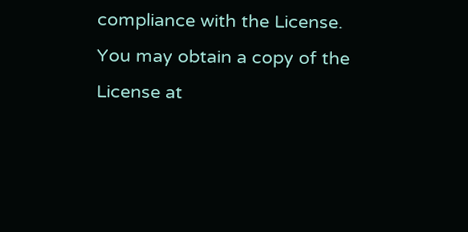compliance with the License. You may obtain a copy of the License at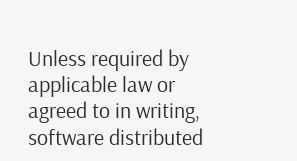Unless required by applicable law or agreed to in writing, software distributed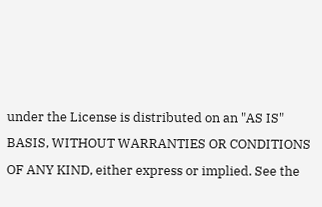under the License is distributed on an "AS IS" BASIS, WITHOUT WARRANTIES OR CONDITIONS OF ANY KIND, either express or implied. See the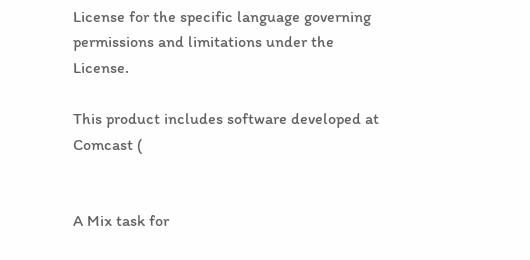License for the specific language governing permissions and limitations under the License.

This product includes software developed at Comcast (


A Mix task for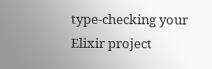type-checking your Elixir project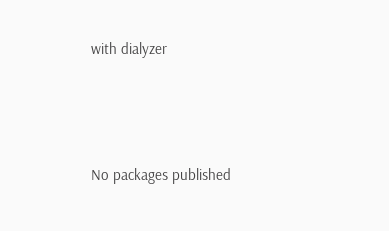with dialyzer





No packages published